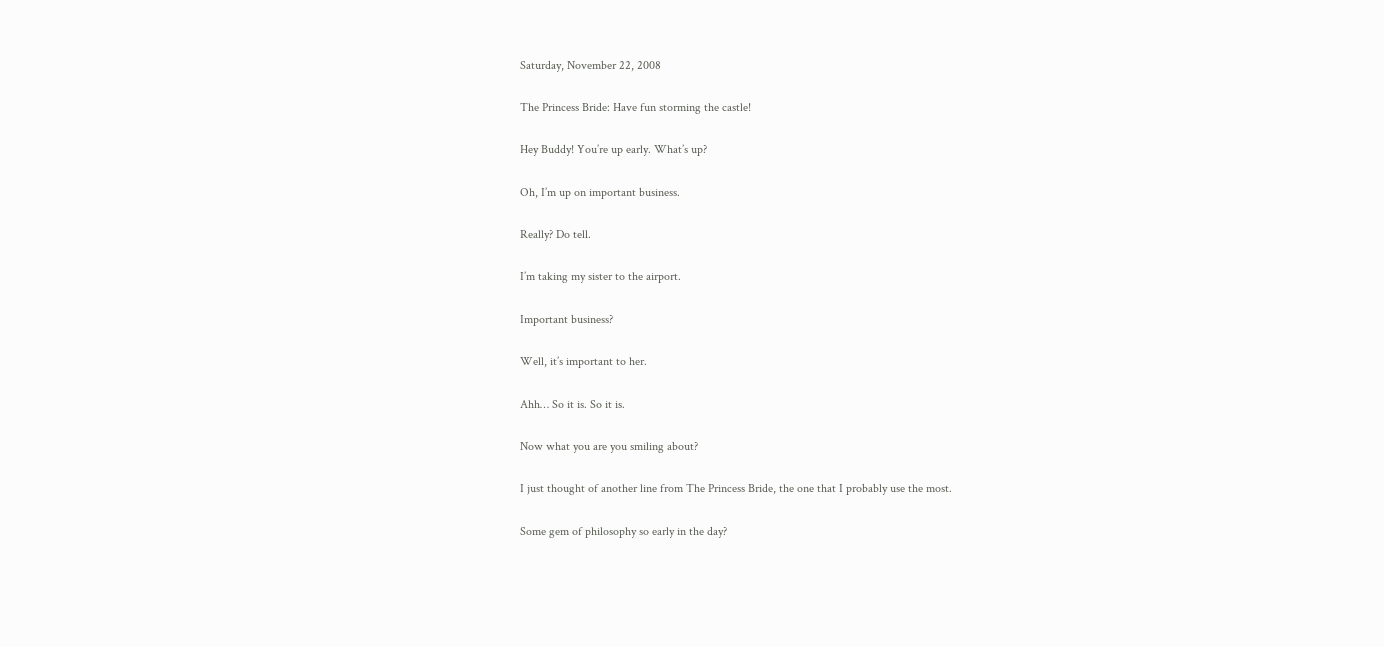Saturday, November 22, 2008

The Princess Bride: Have fun storming the castle!

Hey Buddy! You’re up early. What’s up?

Oh, I’m up on important business.

Really? Do tell.

I’m taking my sister to the airport.

Important business?

Well, it’s important to her.

Ahh… So it is. So it is.

Now what you are you smiling about?

I just thought of another line from The Princess Bride, the one that I probably use the most.

Some gem of philosophy so early in the day?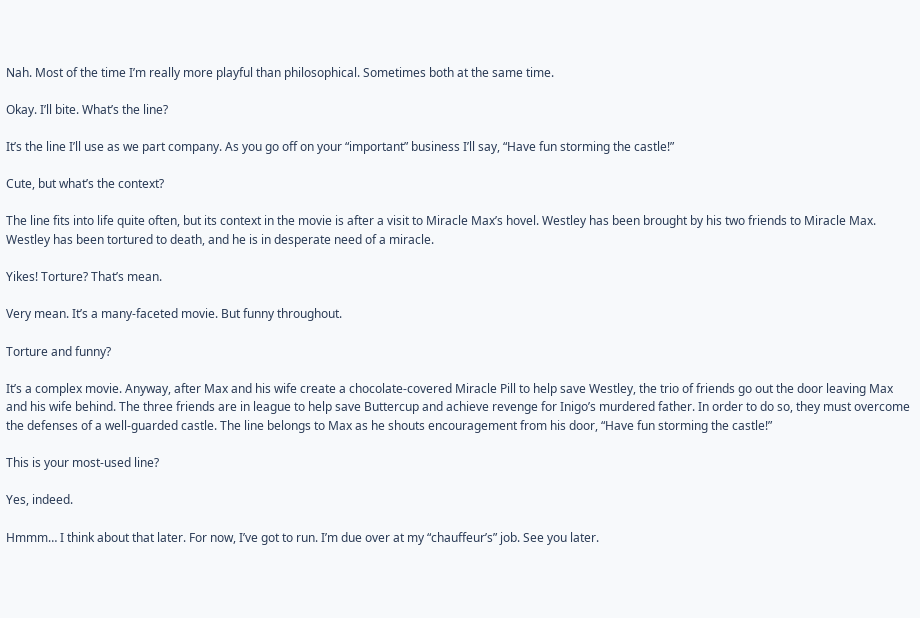Nah. Most of the time I’m really more playful than philosophical. Sometimes both at the same time.

Okay. I’ll bite. What’s the line?

It’s the line I’ll use as we part company. As you go off on your “important” business I’ll say, “Have fun storming the castle!”

Cute, but what’s the context?

The line fits into life quite often, but its context in the movie is after a visit to Miracle Max’s hovel. Westley has been brought by his two friends to Miracle Max. Westley has been tortured to death, and he is in desperate need of a miracle.

Yikes! Torture? That’s mean.

Very mean. It’s a many-faceted movie. But funny throughout.

Torture and funny?

It’s a complex movie. Anyway, after Max and his wife create a chocolate-covered Miracle Pill to help save Westley, the trio of friends go out the door leaving Max and his wife behind. The three friends are in league to help save Buttercup and achieve revenge for Inigo’s murdered father. In order to do so, they must overcome the defenses of a well-guarded castle. The line belongs to Max as he shouts encouragement from his door, “Have fun storming the castle!”

This is your most-used line?

Yes, indeed.

Hmmm… I think about that later. For now, I’ve got to run. I’m due over at my “chauffeur’s” job. See you later.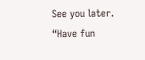See you later. “Have fun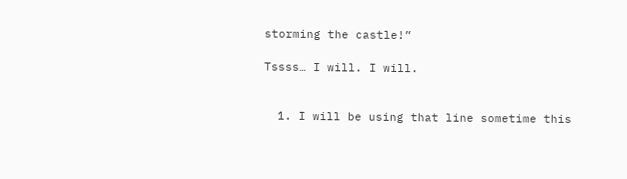storming the castle!”

Tssss… I will. I will.


  1. I will be using that line sometime this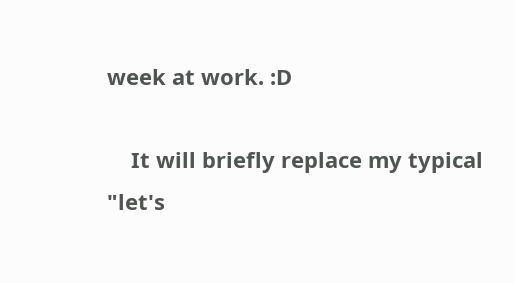week at work. :D

    It will briefly replace my typical "let's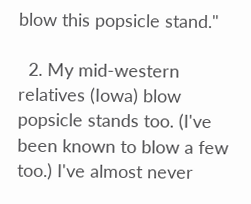blow this popsicle stand."

  2. My mid-western relatives (Iowa) blow popsicle stands too. (I've been known to blow a few too.) I've almost never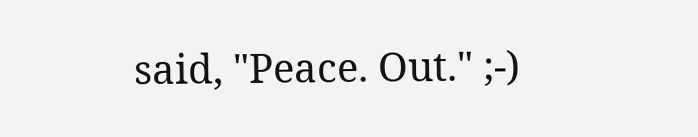said, "Peace. Out." ;-)